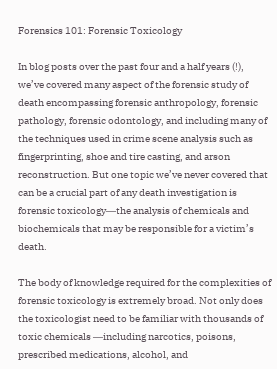Forensics 101: Forensic Toxicology

In blog posts over the past four and a half years (!), we’ve covered many aspect of the forensic study of death encompassing forensic anthropology, forensic pathology, forensic odontology, and including many of the techniques used in crime scene analysis such as fingerprinting, shoe and tire casting, and arson reconstruction. But one topic we’ve never covered that can be a crucial part of any death investigation is forensic toxicology―the analysis of chemicals and biochemicals that may be responsible for a victim’s death.

The body of knowledge required for the complexities of forensic toxicology is extremely broad. Not only does the toxicologist need to be familiar with thousands of toxic chemicals ―including narcotics, poisons, prescribed medications, alcohol, and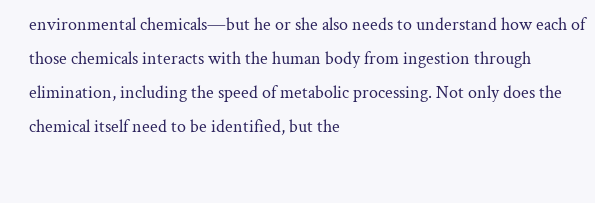environmental chemicals―but he or she also needs to understand how each of those chemicals interacts with the human body from ingestion through elimination, including the speed of metabolic processing. Not only does the chemical itself need to be identified, but the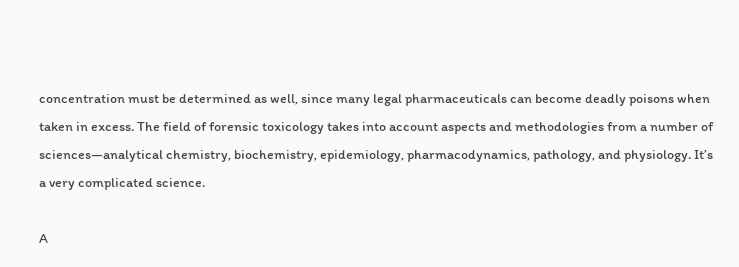concentration must be determined as well, since many legal pharmaceuticals can become deadly poisons when taken in excess. The field of forensic toxicology takes into account aspects and methodologies from a number of sciences―analytical chemistry, biochemistry, epidemiology, pharmacodynamics, pathology, and physiology. It’s a very complicated science.

A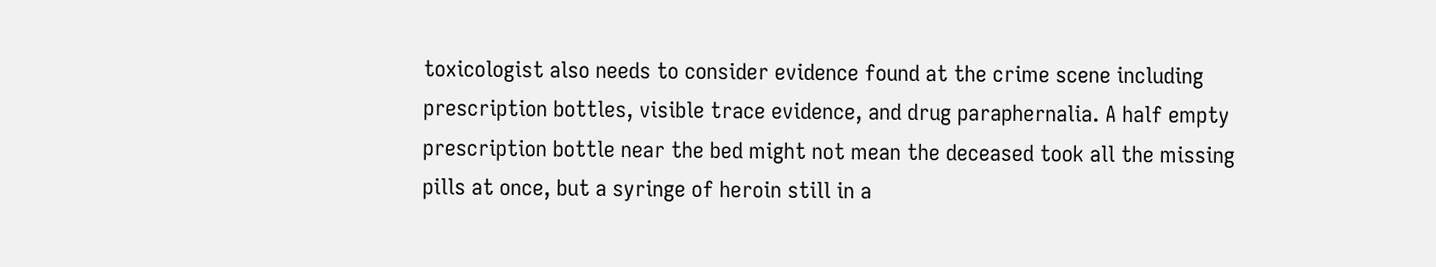toxicologist also needs to consider evidence found at the crime scene including prescription bottles, visible trace evidence, and drug paraphernalia. A half empty prescription bottle near the bed might not mean the deceased took all the missing pills at once, but a syringe of heroin still in a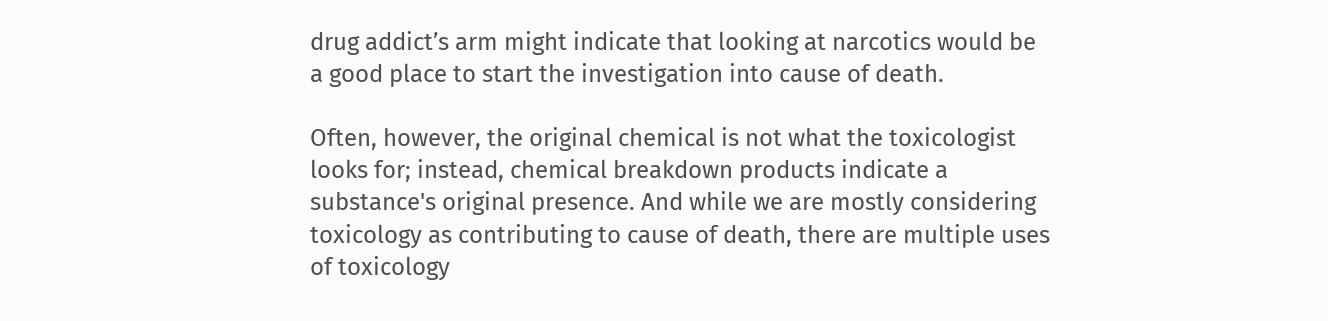drug addict’s arm might indicate that looking at narcotics would be a good place to start the investigation into cause of death.

Often, however, the original chemical is not what the toxicologist looks for; instead, chemical breakdown products indicate a substance's original presence. And while we are mostly considering toxicology as contributing to cause of death, there are multiple uses of toxicology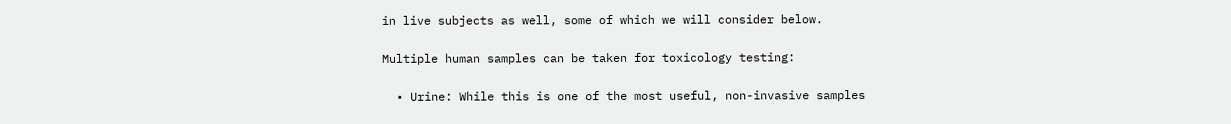in live subjects as well, some of which we will consider below.

Multiple human samples can be taken for toxicology testing:

  • Urine: While this is one of the most useful, non-invasive samples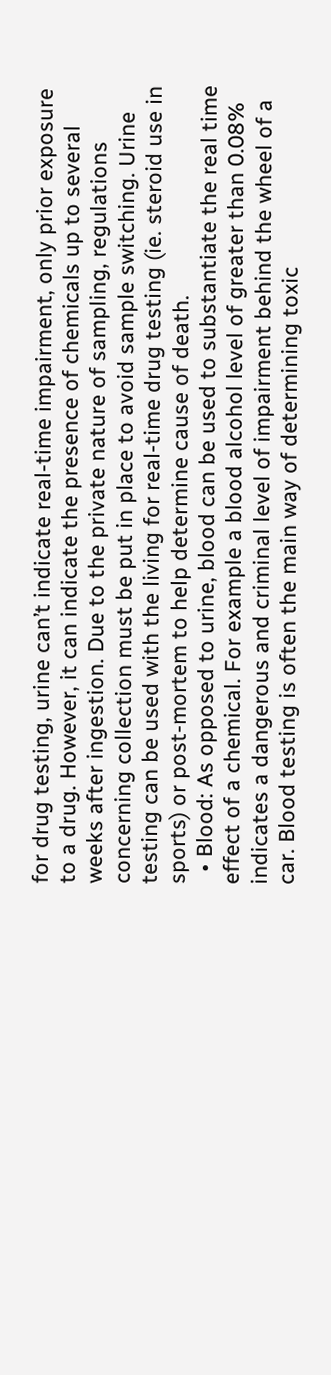for drug testing, urine can’t indicate real-time impairment, only prior exposure to a drug. However, it can indicate the presence of chemicals up to several weeks after ingestion. Due to the private nature of sampling, regulations concerning collection must be put in place to avoid sample switching. Urine testing can be used with the living for real-time drug testing (ie. steroid use in sports) or post-mortem to help determine cause of death.
  • Blood: As opposed to urine, blood can be used to substantiate the real time effect of a chemical. For example a blood alcohol level of greater than 0.08% indicates a dangerous and criminal level of impairment behind the wheel of a car. Blood testing is often the main way of determining toxic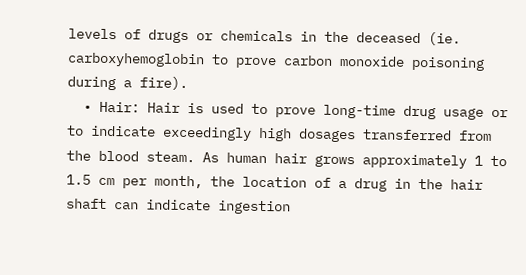levels of drugs or chemicals in the deceased (ie. carboxyhemoglobin to prove carbon monoxide poisoning during a fire).
  • Hair: Hair is used to prove long-time drug usage or to indicate exceedingly high dosages transferred from the blood steam. As human hair grows approximately 1 to 1.5 cm per month, the location of a drug in the hair shaft can indicate ingestion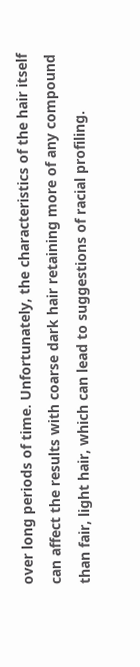over long periods of time. Unfortunately, the characteristics of the hair itself can affect the results with coarse dark hair retaining more of any compound than fair, light hair, which can lead to suggestions of racial profiling.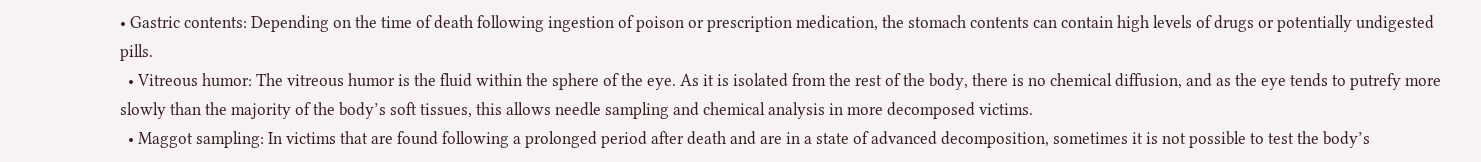• Gastric contents: Depending on the time of death following ingestion of poison or prescription medication, the stomach contents can contain high levels of drugs or potentially undigested pills.
  • Vitreous humor: The vitreous humor is the fluid within the sphere of the eye. As it is isolated from the rest of the body, there is no chemical diffusion, and as the eye tends to putrefy more slowly than the majority of the body’s soft tissues, this allows needle sampling and chemical analysis in more decomposed victims.
  • Maggot sampling: In victims that are found following a prolonged period after death and are in a state of advanced decomposition, sometimes it is not possible to test the body’s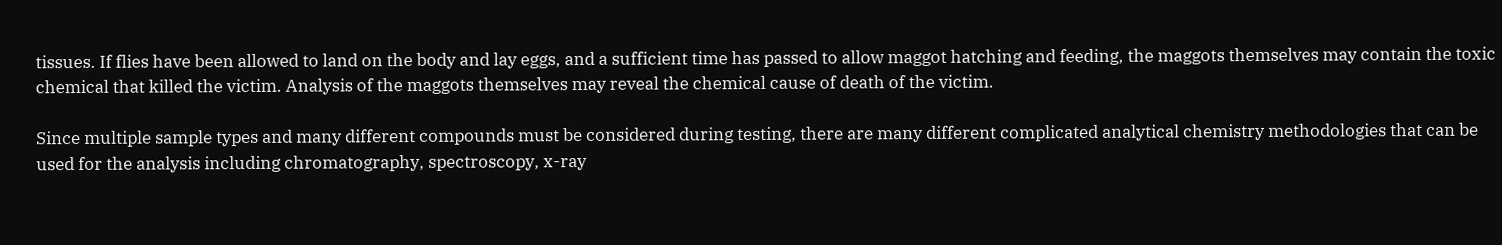tissues. If flies have been allowed to land on the body and lay eggs, and a sufficient time has passed to allow maggot hatching and feeding, the maggots themselves may contain the toxic chemical that killed the victim. Analysis of the maggots themselves may reveal the chemical cause of death of the victim.

Since multiple sample types and many different compounds must be considered during testing, there are many different complicated analytical chemistry methodologies that can be used for the analysis including chromatography, spectroscopy, x-ray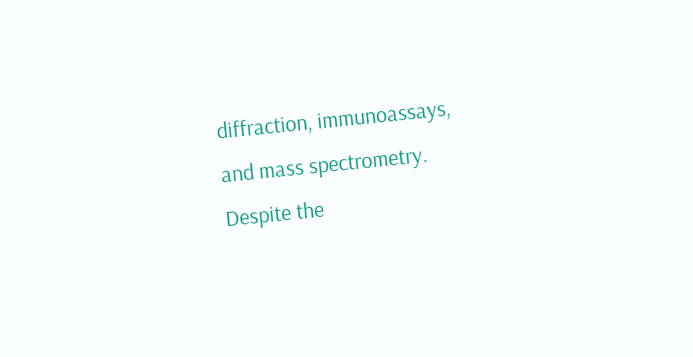diffraction, immunoassays, and mass spectrometry. Despite the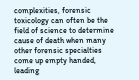complexities, forensic toxicology can often be the field of science to determine cause of death when many other forensic specialties come up empty handed, leading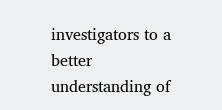investigators to a better understanding of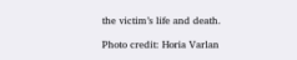the victim’s life and death.

Photo credit: Horia Varlan